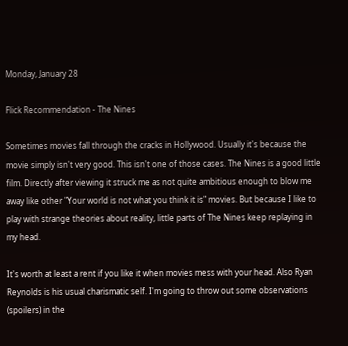Monday, January 28

Flick Recommendation - The Nines

Sometimes movies fall through the cracks in Hollywood. Usually it's because the movie simply isn't very good. This isn't one of those cases. The Nines is a good little film. Directly after viewing it struck me as not quite ambitious enough to blow me away like other "Your world is not what you think it is" movies. But because I like to play with strange theories about reality, little parts of The Nines keep replaying in my head.

It's worth at least a rent if you like it when movies mess with your head. Also Ryan Reynolds is his usual charismatic self. I'm going to throw out some observations (spoilers) in the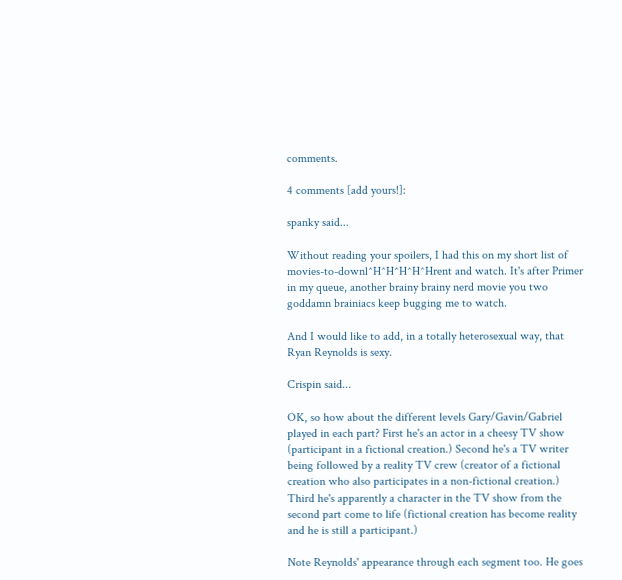comments.

4 comments [add yours!]:

spanky said...

Without reading your spoilers, I had this on my short list of movies-to-downl^H^H^H^H^Hrent and watch. It's after Primer in my queue, another brainy brainy nerd movie you two goddamn brainiacs keep bugging me to watch.

And I would like to add, in a totally heterosexual way, that Ryan Reynolds is sexy.

Crispin said...

OK, so how about the different levels Gary/Gavin/Gabriel played in each part? First he's an actor in a cheesy TV show (participant in a fictional creation.) Second he's a TV writer being followed by a reality TV crew (creator of a fictional creation who also participates in a non-fictional creation.) Third he's apparently a character in the TV show from the second part come to life (fictional creation has become reality and he is still a participant.)

Note Reynolds' appearance through each segment too. He goes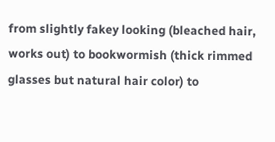from slightly fakey looking (bleached hair, works out) to bookwormish (thick rimmed glasses but natural hair color) to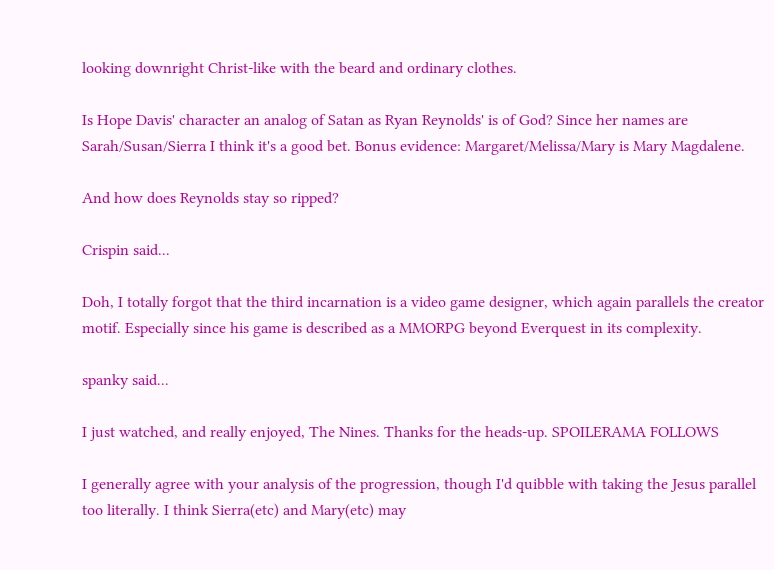looking downright Christ-like with the beard and ordinary clothes.

Is Hope Davis' character an analog of Satan as Ryan Reynolds' is of God? Since her names are Sarah/Susan/Sierra I think it's a good bet. Bonus evidence: Margaret/Melissa/Mary is Mary Magdalene.

And how does Reynolds stay so ripped?

Crispin said...

Doh, I totally forgot that the third incarnation is a video game designer, which again parallels the creator motif. Especially since his game is described as a MMORPG beyond Everquest in its complexity.

spanky said...

I just watched, and really enjoyed, The Nines. Thanks for the heads-up. SPOILERAMA FOLLOWS

I generally agree with your analysis of the progression, though I'd quibble with taking the Jesus parallel too literally. I think Sierra(etc) and Mary(etc) may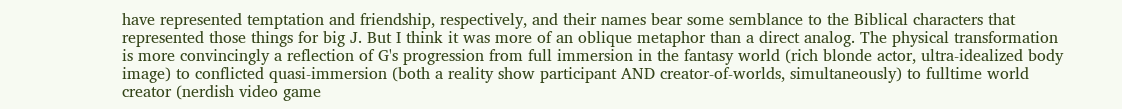have represented temptation and friendship, respectively, and their names bear some semblance to the Biblical characters that represented those things for big J. But I think it was more of an oblique metaphor than a direct analog. The physical transformation is more convincingly a reflection of G's progression from full immersion in the fantasy world (rich blonde actor, ultra-idealized body image) to conflicted quasi-immersion (both a reality show participant AND creator-of-worlds, simultaneously) to fulltime world creator (nerdish video game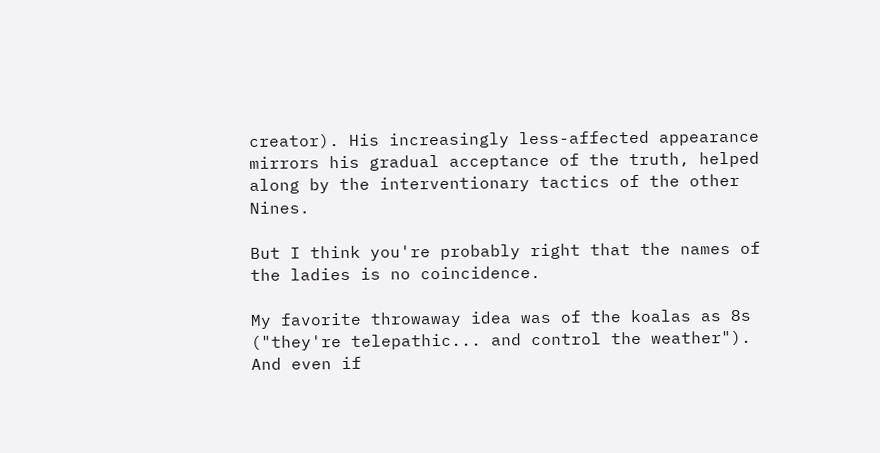creator). His increasingly less-affected appearance mirrors his gradual acceptance of the truth, helped along by the interventionary tactics of the other Nines.

But I think you're probably right that the names of the ladies is no coincidence.

My favorite throwaway idea was of the koalas as 8s ("they're telepathic... and control the weather"). And even if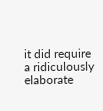it did require a ridiculously elaborate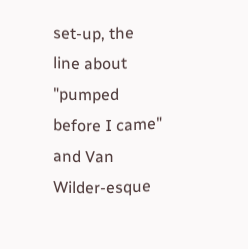set-up, the line about "pumped before I came" and Van Wilder-esque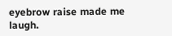eyebrow raise made me laugh.